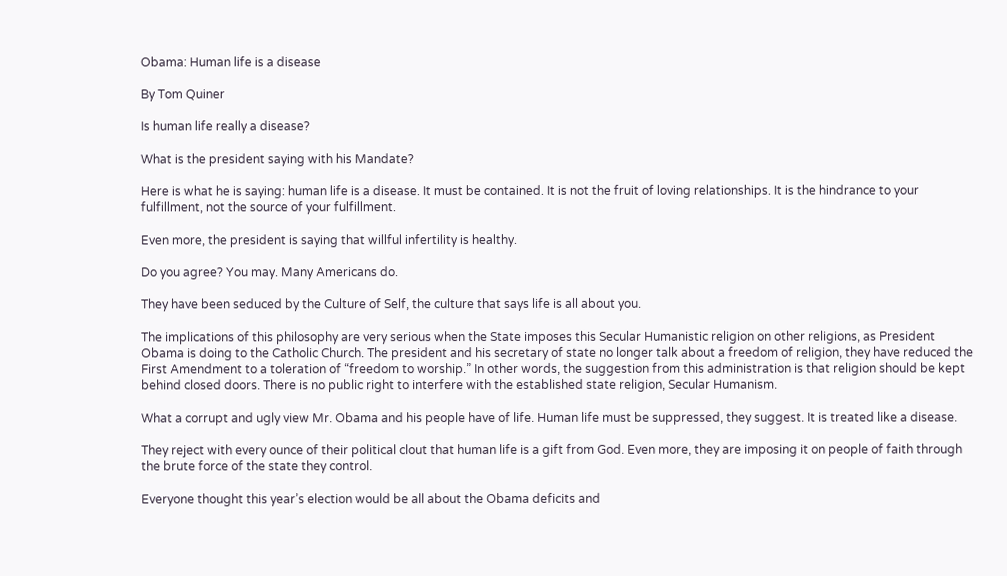Obama: Human life is a disease

By Tom Quiner

Is human life really a disease?

What is the president saying with his Mandate?

Here is what he is saying: human life is a disease. It must be contained. It is not the fruit of loving relationships. It is the hindrance to your fulfillment, not the source of your fulfillment.

Even more, the president is saying that willful infertility is healthy.

Do you agree? You may. Many Americans do.

They have been seduced by the Culture of Self, the culture that says life is all about you.

The implications of this philosophy are very serious when the State imposes this Secular Humanistic religion on other religions, as President Obama is doing to the Catholic Church. The president and his secretary of state no longer talk about a freedom of religion, they have reduced the First Amendment to a toleration of “freedom to worship.” In other words, the suggestion from this administration is that religion should be kept behind closed doors. There is no public right to interfere with the established state religion, Secular Humanism.

What a corrupt and ugly view Mr. Obama and his people have of life. Human life must be suppressed, they suggest. It is treated like a disease.

They reject with every ounce of their political clout that human life is a gift from God. Even more, they are imposing it on people of faith through the brute force of the state they control.

Everyone thought this year’s election would be all about the Obama deficits and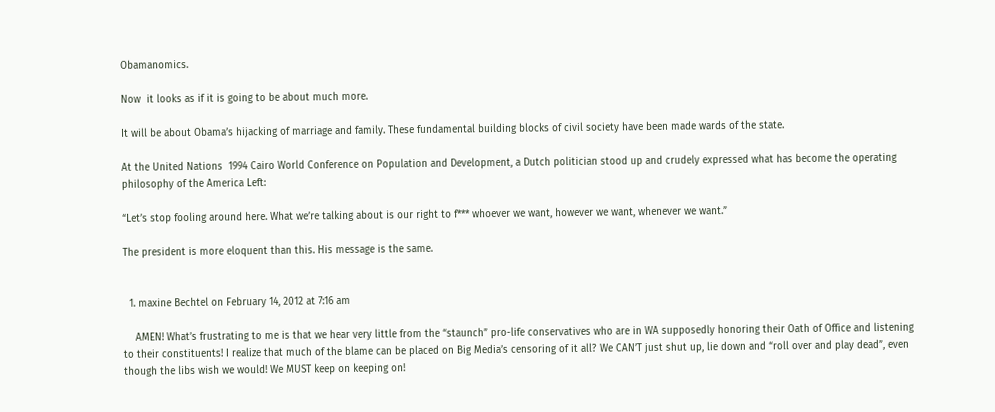Obamanomics.

Now  it looks as if it is going to be about much more.

It will be about Obama’s hijacking of marriage and family. These fundamental building blocks of civil society have been made wards of the state.

At the United Nations  1994 Cairo World Conference on Population and Development, a Dutch politician stood up and crudely expressed what has become the operating philosophy of the America Left:

“Let’s stop fooling around here. What we’re talking about is our right to f*** whoever we want, however we want, whenever we want.”

The president is more eloquent than this. His message is the same.


  1. maxine Bechtel on February 14, 2012 at 7:16 am

    AMEN! What’s frustrating to me is that we hear very little from the “staunch” pro-life conservatives who are in WA supposedly honoring their Oath of Office and listening to their constituents! I realize that much of the blame can be placed on Big Media’s censoring of it all? We CAN’T just shut up, lie down and “roll over and play dead”, even though the libs wish we would! We MUST keep on keeping on!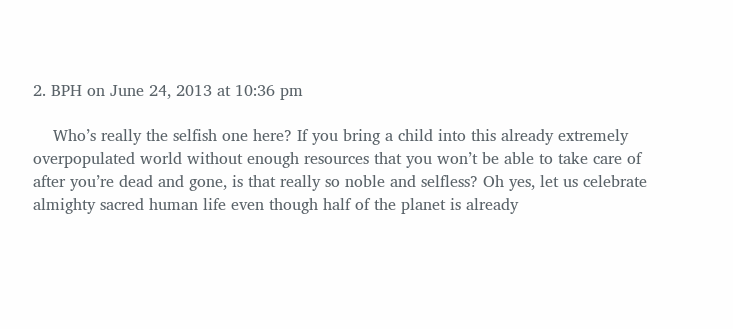2. BPH on June 24, 2013 at 10:36 pm

    Who’s really the selfish one here? If you bring a child into this already extremely overpopulated world without enough resources that you won’t be able to take care of after you’re dead and gone, is that really so noble and selfless? Oh yes, let us celebrate almighty sacred human life even though half of the planet is already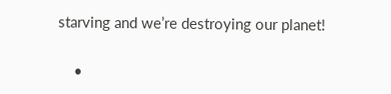starving and we’re destroying our planet!

    •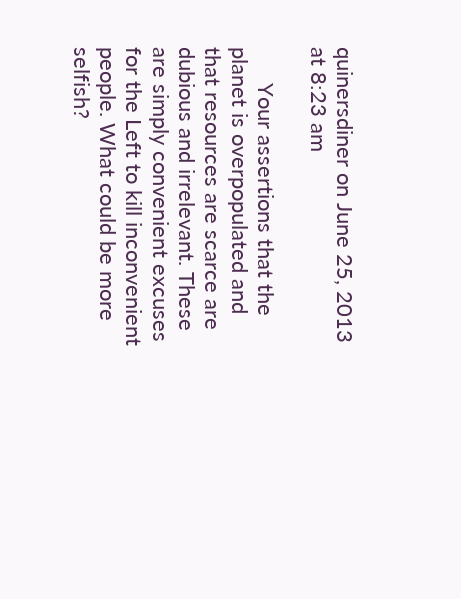quinersdiner on June 25, 2013 at 8:23 am

      Your assertions that the planet is overpopulated and that resources are scarce are dubious and irrelevant. These are simply convenient excuses for the Left to kill inconvenient people. What could be more selfish?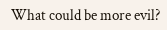What could be more evil?